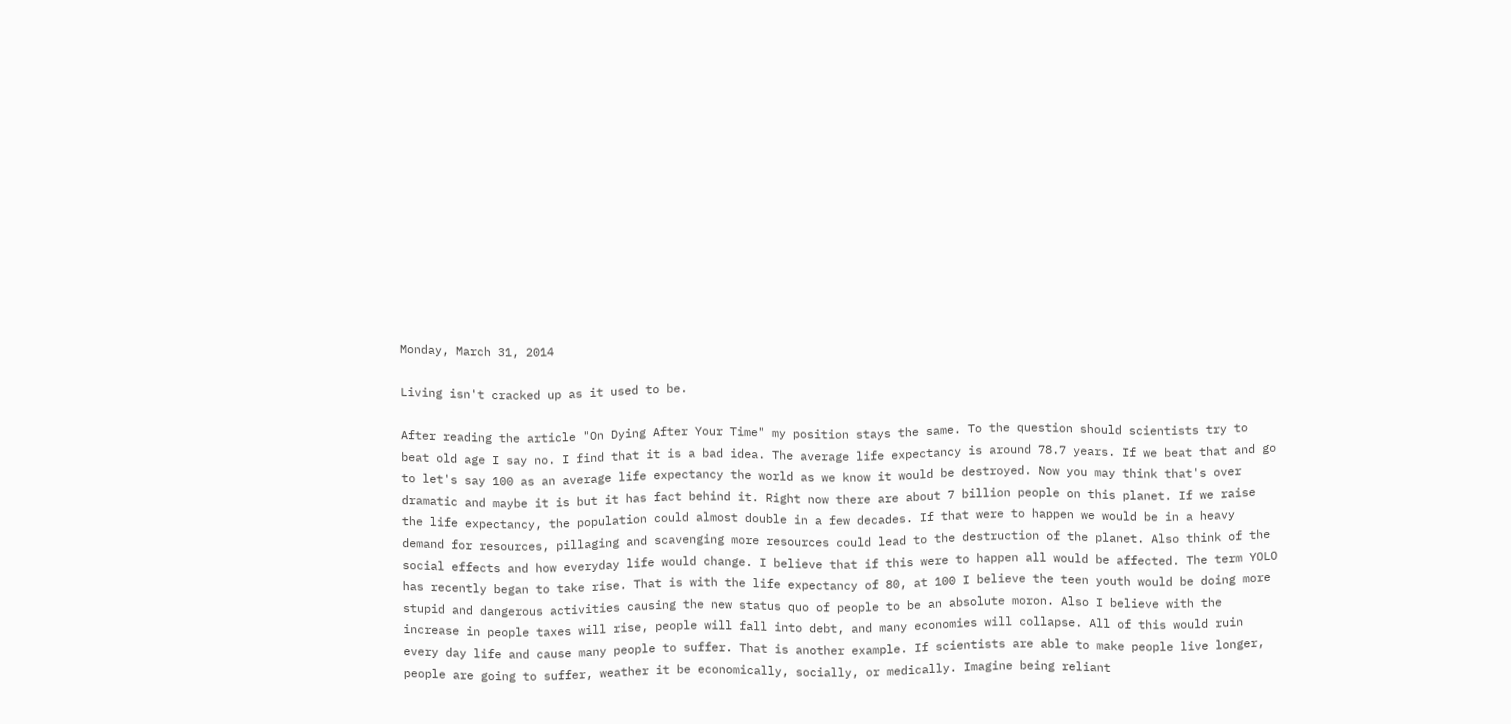Monday, March 31, 2014

Living isn't cracked up as it used to be.

After reading the article "On Dying After Your Time" my position stays the same. To the question should scientists try to beat old age I say no. I find that it is a bad idea. The average life expectancy is around 78.7 years. If we beat that and go to let's say 100 as an average life expectancy the world as we know it would be destroyed. Now you may think that's over dramatic and maybe it is but it has fact behind it. Right now there are about 7 billion people on this planet. If we raise the life expectancy, the population could almost double in a few decades. If that were to happen we would be in a heavy demand for resources, pillaging and scavenging more resources could lead to the destruction of the planet. Also think of the social effects and how everyday life would change. I believe that if this were to happen all would be affected. The term YOLO has recently began to take rise. That is with the life expectancy of 80, at 100 I believe the teen youth would be doing more stupid and dangerous activities causing the new status quo of people to be an absolute moron. Also I believe with the increase in people taxes will rise, people will fall into debt, and many economies will collapse. All of this would ruin every day life and cause many people to suffer. That is another example. If scientists are able to make people live longer, people are going to suffer, weather it be economically, socially, or medically. Imagine being reliant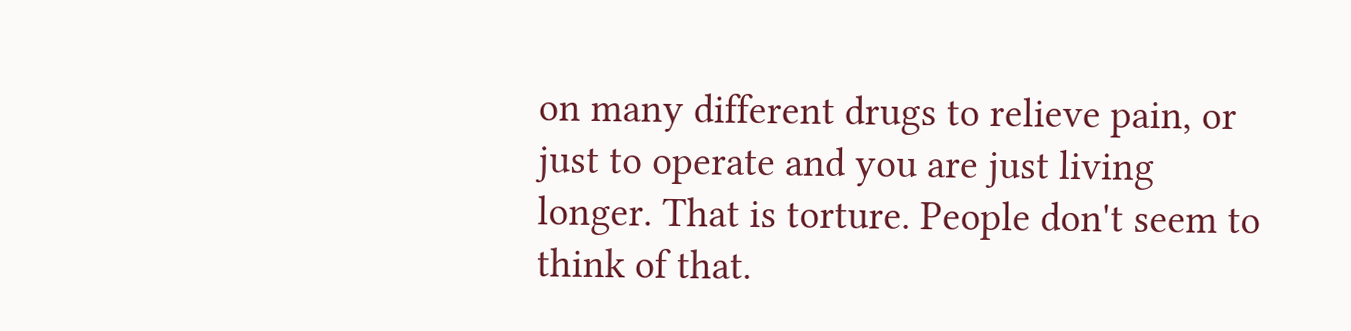on many different drugs to relieve pain, or just to operate and you are just living longer. That is torture. People don't seem to think of that.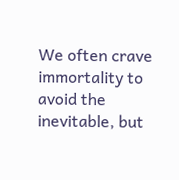We often crave immortality to avoid the inevitable, but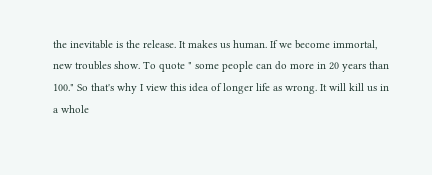the inevitable is the release. It makes us human. If we become immortal, new troubles show. To quote " some people can do more in 20 years than 100." So that's why I view this idea of longer life as wrong. It will kill us in a whole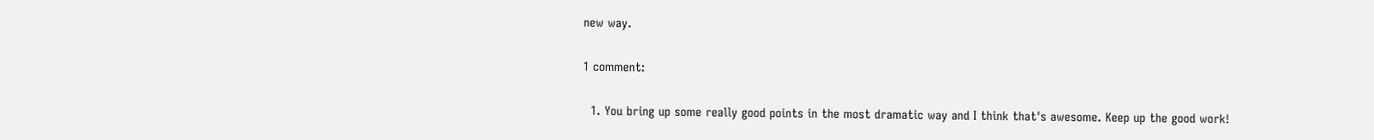new way.

1 comment:

  1. You bring up some really good points in the most dramatic way and I think that's awesome. Keep up the good work!